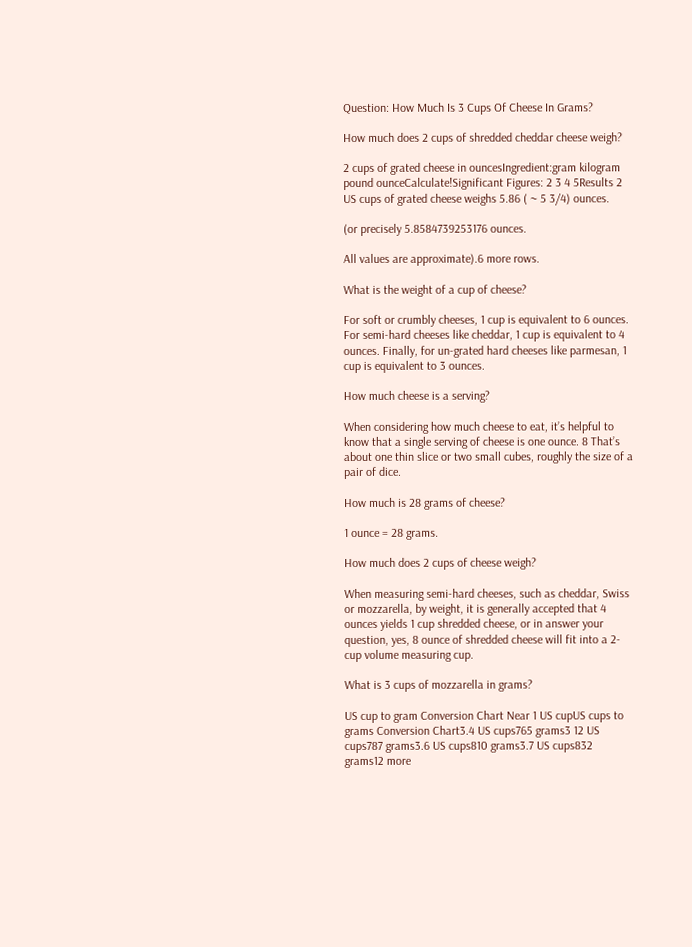Question: How Much Is 3 Cups Of Cheese In Grams?

How much does 2 cups of shredded cheddar cheese weigh?

2 cups of grated cheese in ouncesIngredient:gram kilogram pound ounceCalculate!Significant Figures: 2 3 4 5Results 2 US cups of grated cheese weighs 5.86 ( ~ 5 3/4) ounces.

(or precisely 5.8584739253176 ounces.

All values are approximate).6 more rows.

What is the weight of a cup of cheese?

For soft or crumbly cheeses, 1 cup is equivalent to 6 ounces. For semi-hard cheeses like cheddar, 1 cup is equivalent to 4 ounces. Finally, for un-grated hard cheeses like parmesan, 1 cup is equivalent to 3 ounces.

How much cheese is a serving?

When considering how much cheese to eat, it’s helpful to know that a single serving of cheese is one ounce. 8 That’s about one thin slice or two small cubes, roughly the size of a pair of dice.

How much is 28 grams of cheese?

1 ounce = 28 grams.

How much does 2 cups of cheese weigh?

When measuring semi-hard cheeses, such as cheddar, Swiss or mozzarella, by weight, it is generally accepted that 4 ounces yields 1 cup shredded cheese, or in answer your question, yes, 8 ounce of shredded cheese will fit into a 2-cup volume measuring cup.

What is 3 cups of mozzarella in grams?

US cup to gram Conversion Chart Near 1 US cupUS cups to grams Conversion Chart3.4 US cups765 grams3 12 US cups787 grams3.6 US cups810 grams3.7 US cups832 grams12 more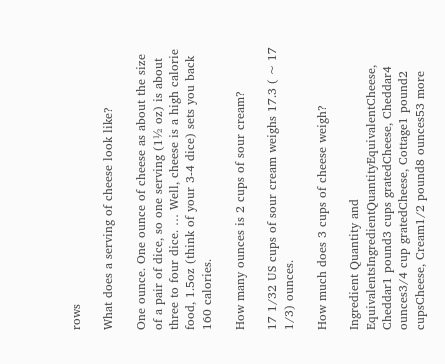rows

What does a serving of cheese look like?

One ounce. One ounce of cheese as about the size of a pair of dice, so one serving (1½ oz) is about three to four dice. … Well, cheese is a high calorie food, 1.5oz (think of your 3-4 dice) sets you back 160 calories.

How many ounces is 2 cups of sour cream?

17 1/32 US cups of sour cream weighs 17.3 ( ~ 17 1/3) ounces.

How much does 3 cups of cheese weigh?

Ingredient Quantity and EquivalentsIngredientQuantityEquivalentCheese, Cheddar1 pound3 cups gratedCheese, Cheddar4 ounces3/4 cup gratedCheese, Cottage1 pound2 cupsCheese, Cream1/2 pound8 ounces53 more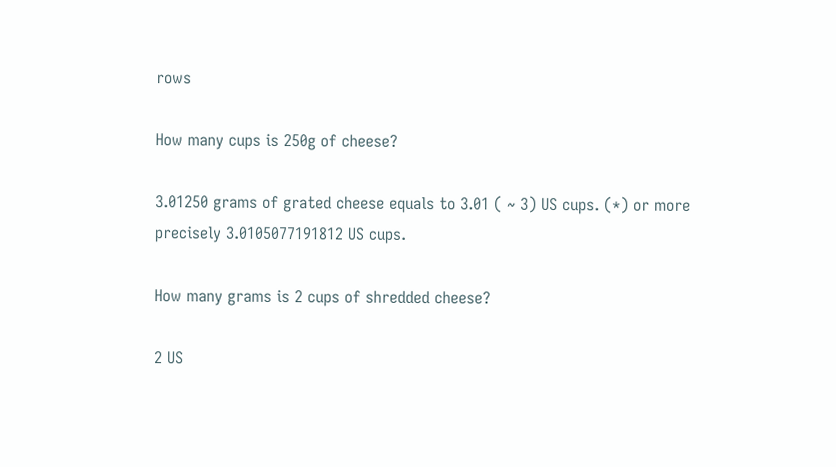rows

How many cups is 250g of cheese?

3.01250 grams of grated cheese equals to 3.01 ( ~ 3) US cups. (*) or more precisely 3.0105077191812 US cups.

How many grams is 2 cups of shredded cheese?

2 US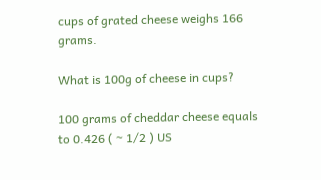cups of grated cheese weighs 166 grams.

What is 100g of cheese in cups?

100 grams of cheddar cheese equals to 0.426 ( ~ 1/2 ) US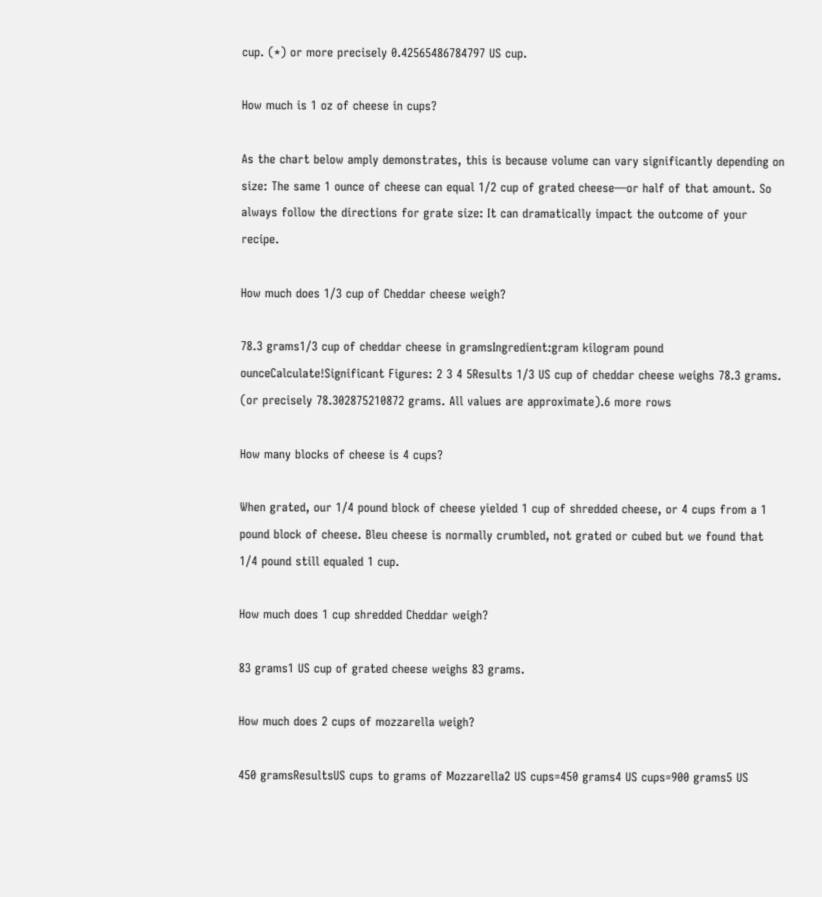cup. (*) or more precisely 0.42565486784797 US cup.

How much is 1 oz of cheese in cups?

As the chart below amply demonstrates, this is because volume can vary significantly depending on size: The same 1 ounce of cheese can equal 1/2 cup of grated cheese—or half of that amount. So always follow the directions for grate size: It can dramatically impact the outcome of your recipe.

How much does 1/3 cup of Cheddar cheese weigh?

78.3 grams1/3 cup of cheddar cheese in gramsIngredient:gram kilogram pound ounceCalculate!Significant Figures: 2 3 4 5Results 1/3 US cup of cheddar cheese weighs 78.3 grams. (or precisely 78.302875210872 grams. All values are approximate).6 more rows

How many blocks of cheese is 4 cups?

When grated, our 1/4 pound block of cheese yielded 1 cup of shredded cheese, or 4 cups from a 1 pound block of cheese. Bleu cheese is normally crumbled, not grated or cubed but we found that 1/4 pound still equaled 1 cup.

How much does 1 cup shredded Cheddar weigh?

83 grams1 US cup of grated cheese weighs 83 grams.

How much does 2 cups of mozzarella weigh?

450 gramsResultsUS cups to grams of Mozzarella2 US cups=450 grams4 US cups=900 grams5 US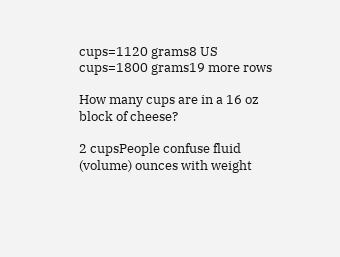cups=1120 grams8 US cups=1800 grams19 more rows

How many cups are in a 16 oz block of cheese?

2 cupsPeople confuse fluid (volume) ounces with weight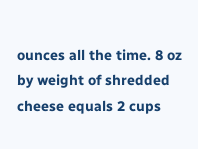ounces all the time. 8 oz by weight of shredded cheese equals 2 cups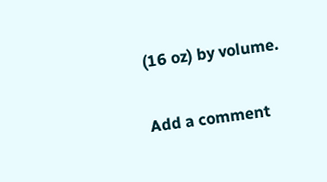(16 oz) by volume.

Add a comment